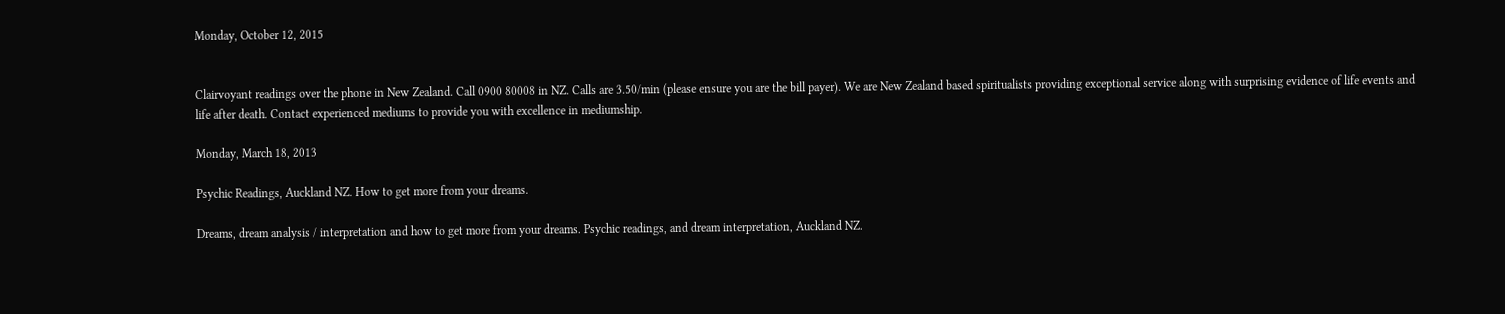Monday, October 12, 2015


Clairvoyant readings over the phone in New Zealand. Call 0900 80008 in NZ. Calls are 3.50/min (please ensure you are the bill payer). We are New Zealand based spiritualists providing exceptional service along with surprising evidence of life events and life after death. Contact experienced mediums to provide you with excellence in mediumship.

Monday, March 18, 2013

Psychic Readings, Auckland NZ. How to get more from your dreams.

Dreams, dream analysis / interpretation and how to get more from your dreams. Psychic readings, and dream interpretation, Auckland NZ.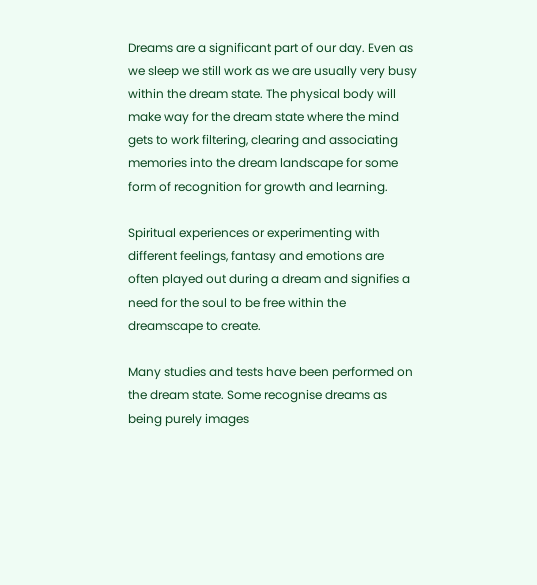Dreams are a significant part of our day. Even as we sleep we still work as we are usually very busy within the dream state. The physical body will make way for the dream state where the mind gets to work filtering, clearing and associating memories into the dream landscape for some form of recognition for growth and learning.

Spiritual experiences or experimenting with different feelings, fantasy and emotions are often played out during a dream and signifies a need for the soul to be free within the dreamscape to create.

Many studies and tests have been performed on the dream state. Some recognise dreams as being purely images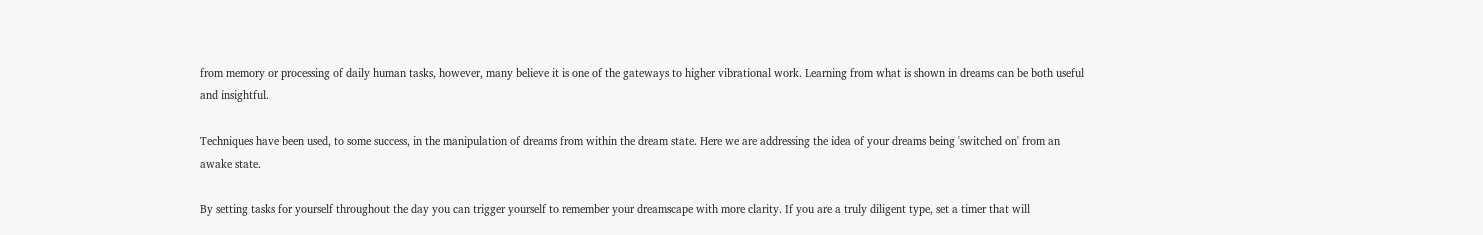from memory or processing of daily human tasks, however, many believe it is one of the gateways to higher vibrational work. Learning from what is shown in dreams can be both useful and insightful.

Techniques have been used, to some success, in the manipulation of dreams from within the dream state. Here we are addressing the idea of your dreams being 'switched on' from an awake state.

By setting tasks for yourself throughout the day you can trigger yourself to remember your dreamscape with more clarity. If you are a truly diligent type, set a timer that will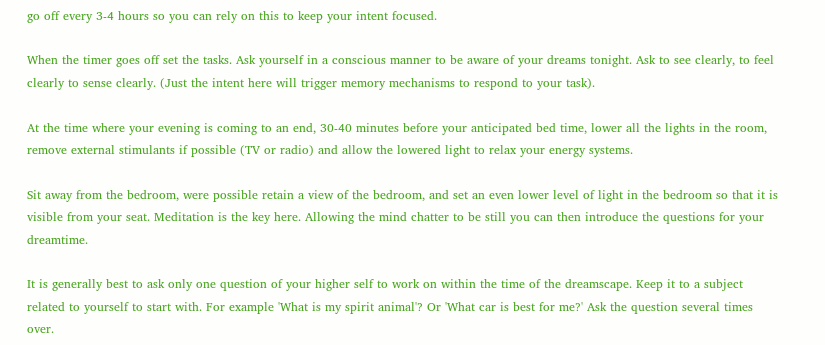go off every 3-4 hours so you can rely on this to keep your intent focused.

When the timer goes off set the tasks. Ask yourself in a conscious manner to be aware of your dreams tonight. Ask to see clearly, to feel clearly to sense clearly. (Just the intent here will trigger memory mechanisms to respond to your task).

At the time where your evening is coming to an end, 30-40 minutes before your anticipated bed time, lower all the lights in the room, remove external stimulants if possible (TV or radio) and allow the lowered light to relax your energy systems.

Sit away from the bedroom, were possible retain a view of the bedroom, and set an even lower level of light in the bedroom so that it is visible from your seat. Meditation is the key here. Allowing the mind chatter to be still you can then introduce the questions for your dreamtime.

It is generally best to ask only one question of your higher self to work on within the time of the dreamscape. Keep it to a subject related to yourself to start with. For example 'What is my spirit animal'? Or 'What car is best for me?' Ask the question several times over.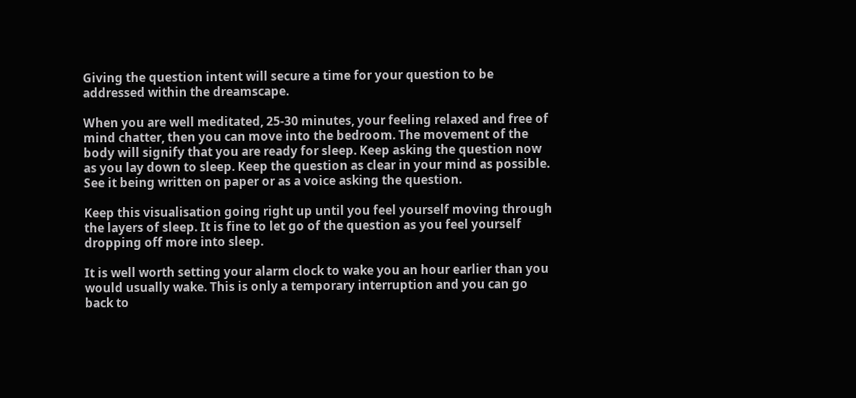Giving the question intent will secure a time for your question to be addressed within the dreamscape.

When you are well meditated, 25-30 minutes, your feeling relaxed and free of mind chatter, then you can move into the bedroom. The movement of the body will signify that you are ready for sleep. Keep asking the question now as you lay down to sleep. Keep the question as clear in your mind as possible. See it being written on paper or as a voice asking the question.

Keep this visualisation going right up until you feel yourself moving through the layers of sleep. It is fine to let go of the question as you feel yourself dropping off more into sleep.

It is well worth setting your alarm clock to wake you an hour earlier than you would usually wake. This is only a temporary interruption and you can go back to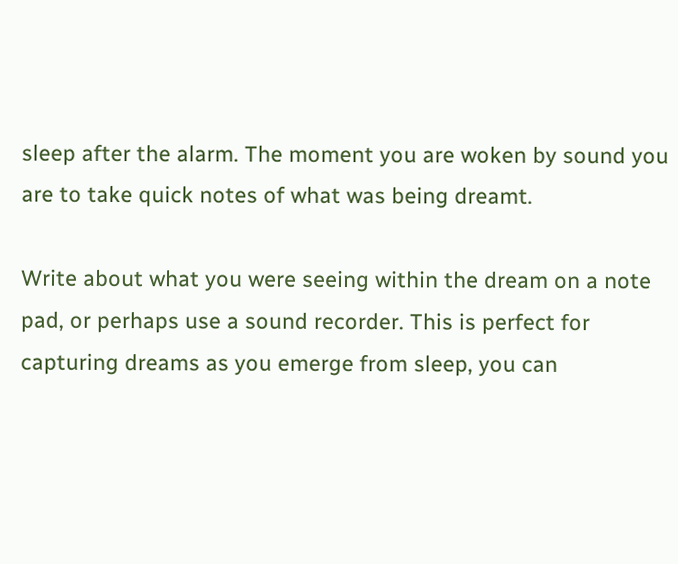sleep after the alarm. The moment you are woken by sound you are to take quick notes of what was being dreamt.

Write about what you were seeing within the dream on a note pad, or perhaps use a sound recorder. This is perfect for capturing dreams as you emerge from sleep, you can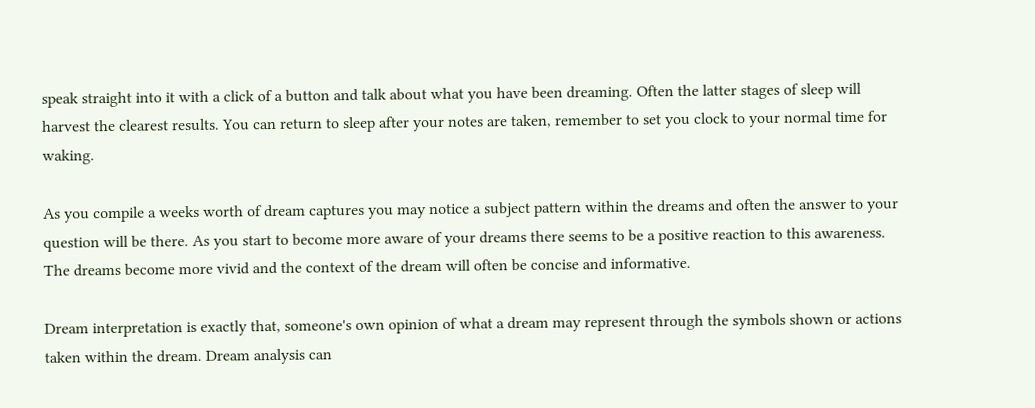speak straight into it with a click of a button and talk about what you have been dreaming. Often the latter stages of sleep will harvest the clearest results. You can return to sleep after your notes are taken, remember to set you clock to your normal time for waking.

As you compile a weeks worth of dream captures you may notice a subject pattern within the dreams and often the answer to your question will be there. As you start to become more aware of your dreams there seems to be a positive reaction to this awareness. The dreams become more vivid and the context of the dream will often be concise and informative.

Dream interpretation is exactly that, someone's own opinion of what a dream may represent through the symbols shown or actions taken within the dream. Dream analysis can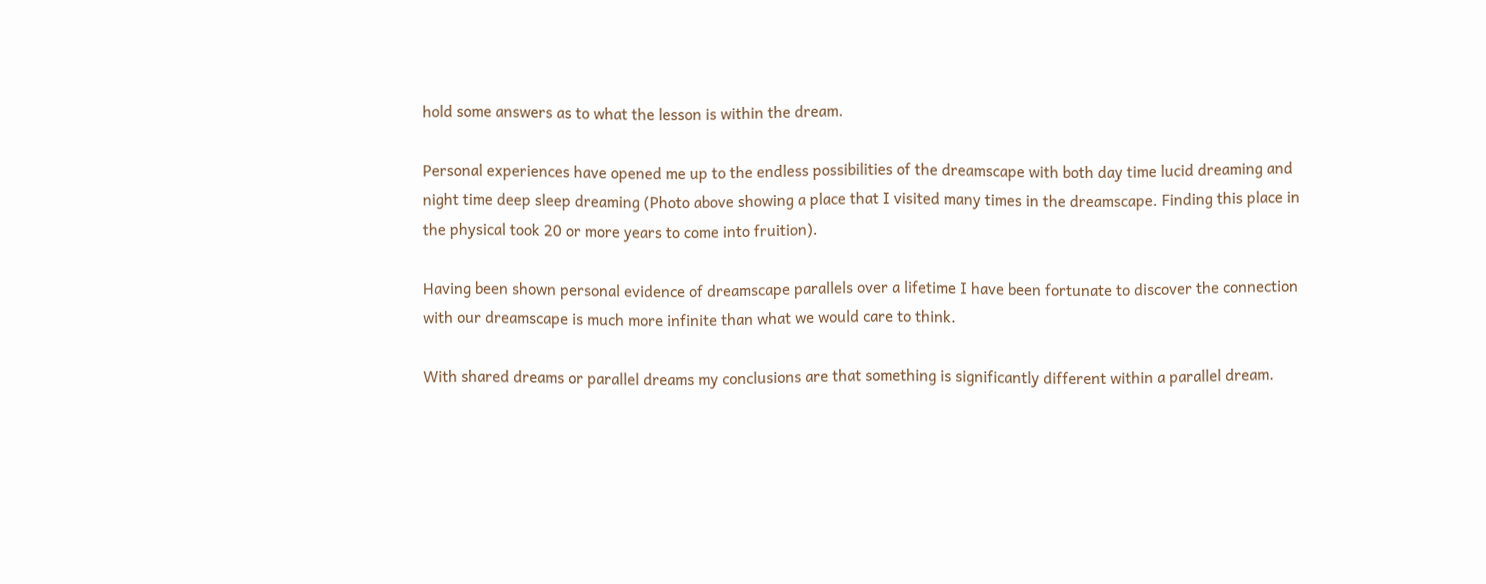hold some answers as to what the lesson is within the dream.

Personal experiences have opened me up to the endless possibilities of the dreamscape with both day time lucid dreaming and night time deep sleep dreaming (Photo above showing a place that I visited many times in the dreamscape. Finding this place in the physical took 20 or more years to come into fruition).

Having been shown personal evidence of dreamscape parallels over a lifetime I have been fortunate to discover the connection with our dreamscape is much more infinite than what we would care to think.

With shared dreams or parallel dreams my conclusions are that something is significantly different within a parallel dream.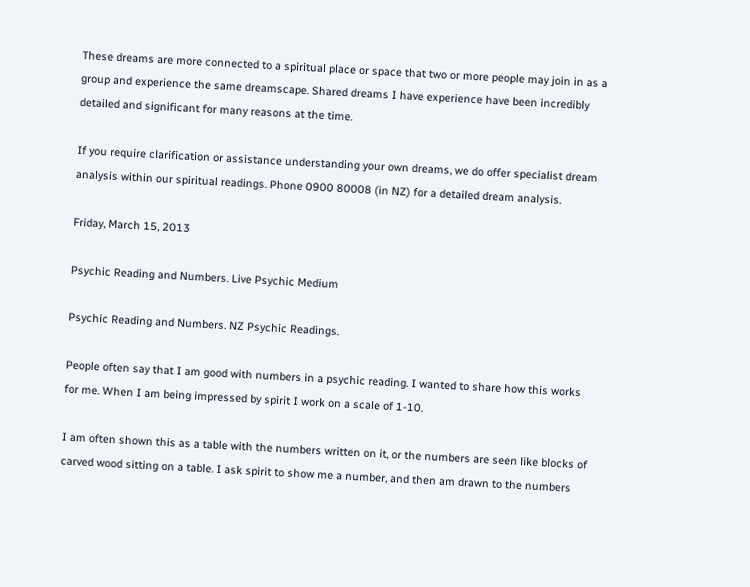These dreams are more connected to a spiritual place or space that two or more people may join in as a group and experience the same dreamscape. Shared dreams I have experience have been incredibly detailed and significant for many reasons at the time.

If you require clarification or assistance understanding your own dreams, we do offer specialist dream analysis within our spiritual readings. Phone 0900 80008 (in NZ) for a detailed dream analysis.

Friday, March 15, 2013

Psychic Reading and Numbers. Live Psychic Medium

Psychic Reading and Numbers. NZ Psychic Readings.

People often say that I am good with numbers in a psychic reading. I wanted to share how this works for me. When I am being impressed by spirit I work on a scale of 1-10.

I am often shown this as a table with the numbers written on it, or the numbers are seen like blocks of carved wood sitting on a table. I ask spirit to show me a number, and then am drawn to the numbers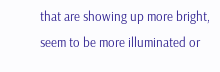that are showing up more bright, seem to be more illuminated or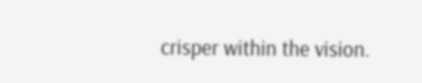crisper within the vision.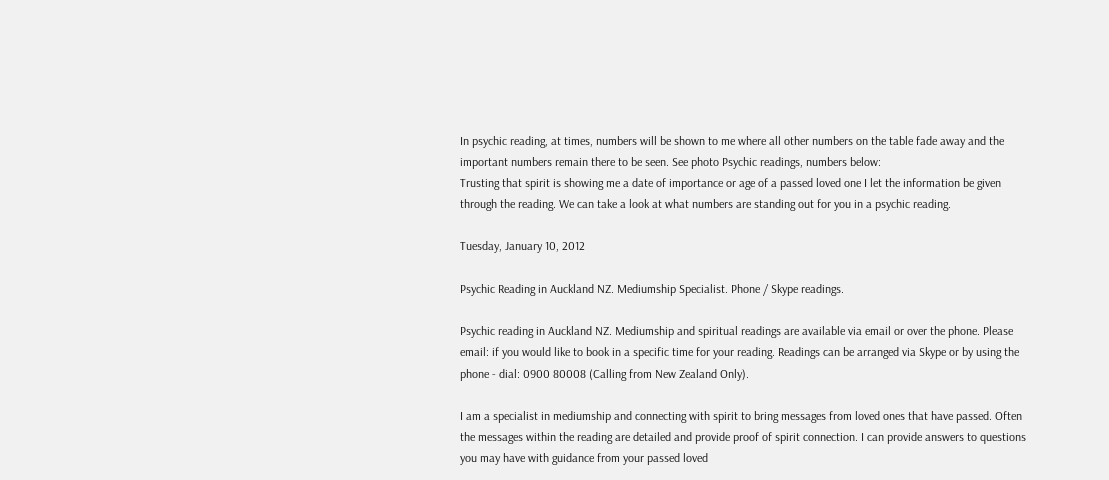In psychic reading, at times, numbers will be shown to me where all other numbers on the table fade away and the important numbers remain there to be seen. See photo Psychic readings, numbers below:
Trusting that spirit is showing me a date of importance or age of a passed loved one I let the information be given through the reading. We can take a look at what numbers are standing out for you in a psychic reading.

Tuesday, January 10, 2012

Psychic Reading in Auckland NZ. Mediumship Specialist. Phone / Skype readings.

Psychic reading in Auckland NZ. Mediumship and spiritual readings are available via email or over the phone. Please email: if you would like to book in a specific time for your reading. Readings can be arranged via Skype or by using the phone - dial: 0900 80008 (Calling from New Zealand Only).

I am a specialist in mediumship and connecting with spirit to bring messages from loved ones that have passed. Often the messages within the reading are detailed and provide proof of spirit connection. I can provide answers to questions you may have with guidance from your passed loved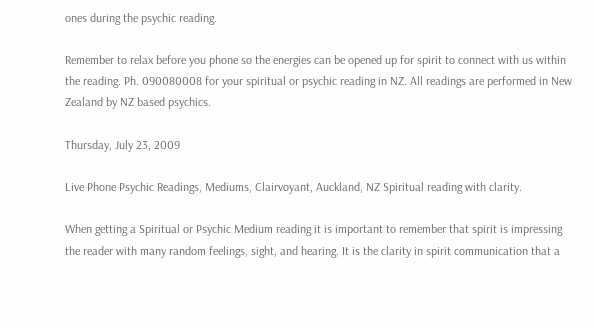ones during the psychic reading.

Remember to relax before you phone so the energies can be opened up for spirit to connect with us within the reading. Ph. 090080008 for your spiritual or psychic reading in NZ. All readings are performed in New Zealand by NZ based psychics.

Thursday, July 23, 2009

Live Phone Psychic Readings, Mediums, Clairvoyant, Auckland, NZ Spiritual reading with clarity.

When getting a Spiritual or Psychic Medium reading it is important to remember that spirit is impressing the reader with many random feelings, sight, and hearing. It is the clarity in spirit communication that a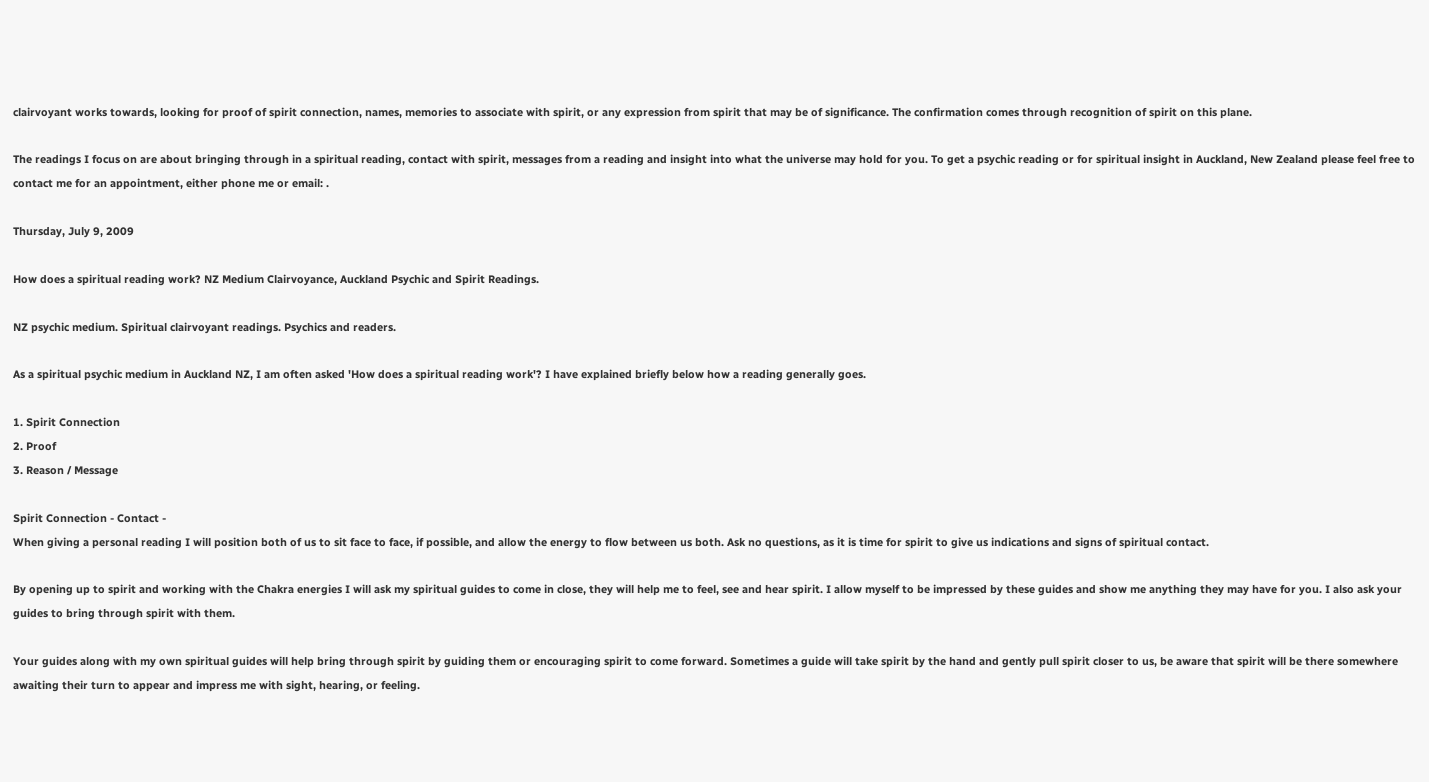clairvoyant works towards, looking for proof of spirit connection, names, memories to associate with spirit, or any expression from spirit that may be of significance. The confirmation comes through recognition of spirit on this plane.

The readings I focus on are about bringing through in a spiritual reading, contact with spirit, messages from a reading and insight into what the universe may hold for you. To get a psychic reading or for spiritual insight in Auckland, New Zealand please feel free to contact me for an appointment, either phone me or email: .

Thursday, July 9, 2009

How does a spiritual reading work? NZ Medium Clairvoyance, Auckland Psychic and Spirit Readings.

NZ psychic medium. Spiritual clairvoyant readings. Psychics and readers.

As a spiritual psychic medium in Auckland NZ, I am often asked 'How does a spiritual reading work'? I have explained briefly below how a reading generally goes.

1. Spirit Connection
2. Proof
3. Reason / Message

Spirit Connection - Contact -
When giving a personal reading I will position both of us to sit face to face, if possible, and allow the energy to flow between us both. Ask no questions, as it is time for spirit to give us indications and signs of spiritual contact.

By opening up to spirit and working with the Chakra energies I will ask my spiritual guides to come in close, they will help me to feel, see and hear spirit. I allow myself to be impressed by these guides and show me anything they may have for you. I also ask your guides to bring through spirit with them.

Your guides along with my own spiritual guides will help bring through spirit by guiding them or encouraging spirit to come forward. Sometimes a guide will take spirit by the hand and gently pull spirit closer to us, be aware that spirit will be there somewhere awaiting their turn to appear and impress me with sight, hearing, or feeling.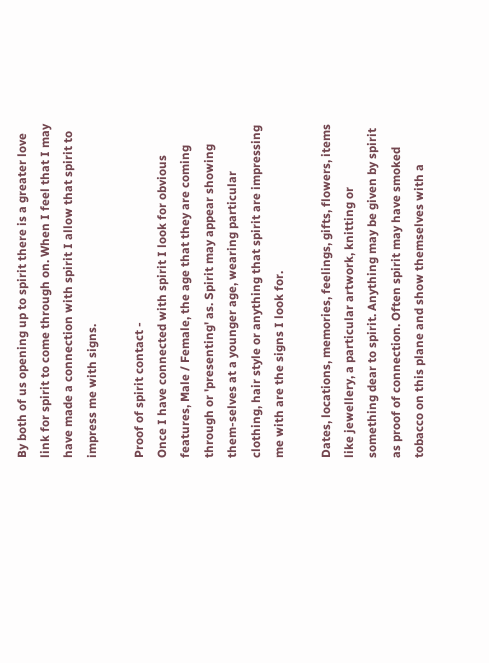By both of us opening up to spirit there is a greater love link for spirit to come through on. When I feel that I may have made a connection with spirit I allow that spirit to impress me with signs.

Proof of spirit contact -
Once I have connected with spirit I look for obvious features, Male / Female, the age that they are coming through or 'presenting' as. Spirit may appear showing them-selves at a younger age, wearing particular clothing, hair style or anything that spirit are impressing me with are the signs I look for.

Dates, locations, memories, feelings, gifts, flowers, items like jewellery, a particular artwork, knitting or something dear to spirit. Anything may be given by spirit as proof of connection. Often spirit may have smoked tobacco on this plane and show themselves with a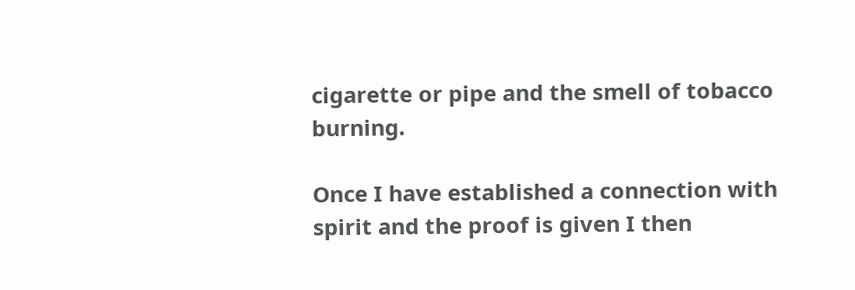cigarette or pipe and the smell of tobacco burning.

Once I have established a connection with spirit and the proof is given I then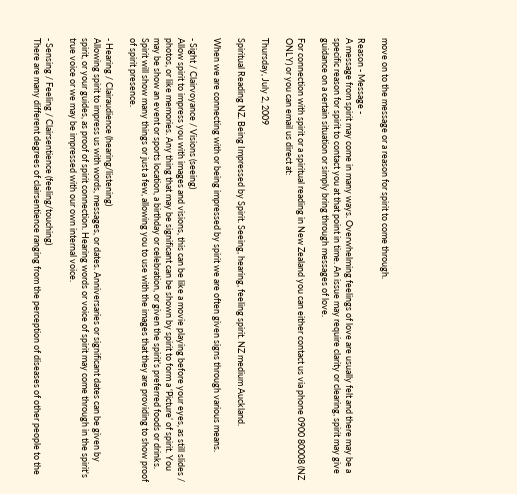move on to the message or a reason for spirit to come through.

Reason - Message -
A message from spirit may come in many ways. Overwhelming feelings of love are usually felt and there may be a specific reason for spirit to contact you at that point in time. An issue may require clarity or clearing, spirit may give guidance on a certain situation or simply bring through messages of love.

For connection with spirit or a spiritual reading in New Zealand you can either contact us via phone 0900 80008 (NZ ONLY) or you can email us direct at:

Thursday, July 2, 2009

Spiritual Reading NZ. Being Impressed by Spirit. Seeing, hearing, feeling spirit. NZ medium Auckland.

When we are connecting with or being impressed by spirit we are often given signs through various means.

- Sight / Clairvoyance / Visions (seeing)
Allow spirit to impress you with images and visions, this can be like a movie playing before your eyes, as still slides / photos, or like memories. Any thing that may be significant can be shown by spirit to form a ‘Picture’ of spirit. You may be show an event or sports location, a birthday or celebration, or given the spirit’s preferred foods or drinks. Spirit will show many things or just a few, allowing you to use with the images that they are providing to show proof of spirit presence.

- Hearing / Clairaudience (hearing/listening)
Allowing spirit to impress us with words, messages, or dates. Anniversaries or significant dates can be given by spirit, or your guides, as proof of spirit connection. Hearing words or voice of spirit may come through in the spirit's true voice or we may be impressed with our own internal voice.

- Sensing / Feeling / Clairsentience (feeling/touching)
There are many different degrees of clairsentience ranging from the perception of diseases of other people to the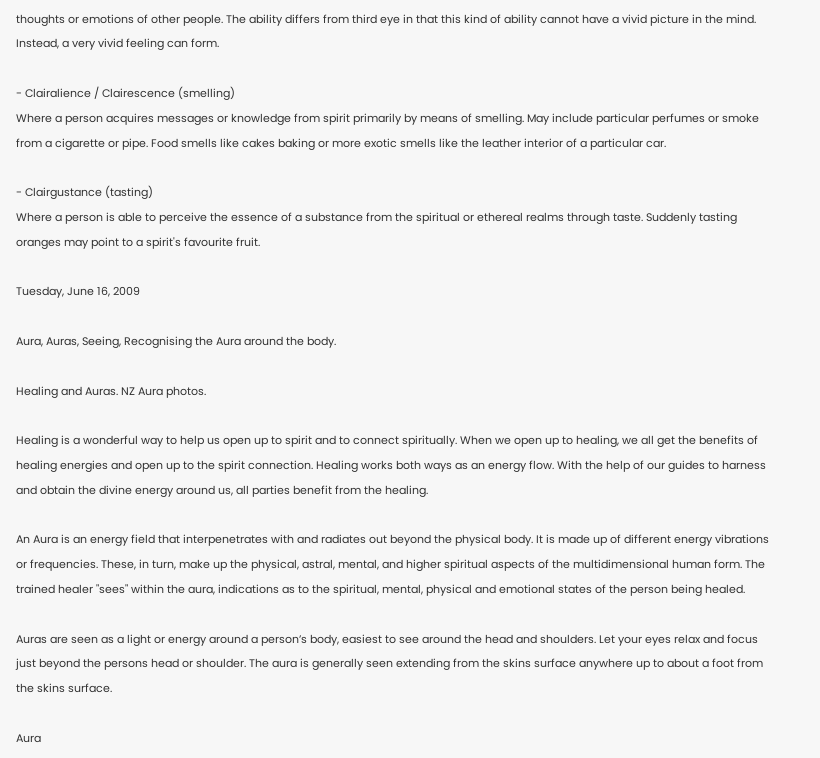thoughts or emotions of other people. The ability differs from third eye in that this kind of ability cannot have a vivid picture in the mind. Instead, a very vivid feeling can form.

- Clairalience / Clairescence (smelling)
Where a person acquires messages or knowledge from spirit primarily by means of smelling. May include particular perfumes or smoke from a cigarette or pipe. Food smells like cakes baking or more exotic smells like the leather interior of a particular car.

- Clairgustance (tasting)
Where a person is able to perceive the essence of a substance from the spiritual or ethereal realms through taste. Suddenly tasting oranges may point to a spirit's favourite fruit.

Tuesday, June 16, 2009

Aura, Auras, Seeing, Recognising the Aura around the body.

Healing and Auras. NZ Aura photos.

Healing is a wonderful way to help us open up to spirit and to connect spiritually. When we open up to healing, we all get the benefits of healing energies and open up to the spirit connection. Healing works both ways as an energy flow. With the help of our guides to harness and obtain the divine energy around us, all parties benefit from the healing.

An Aura is an energy field that interpenetrates with and radiates out beyond the physical body. It is made up of different energy vibrations or frequencies. These, in turn, make up the physical, astral, mental, and higher spiritual aspects of the multidimensional human form. The trained healer "sees" within the aura, indications as to the spiritual, mental, physical and emotional states of the person being healed.

Auras are seen as a light or energy around a person’s body, easiest to see around the head and shoulders. Let your eyes relax and focus just beyond the persons head or shoulder. The aura is generally seen extending from the skins surface anywhere up to about a foot from the skins surface.

Aura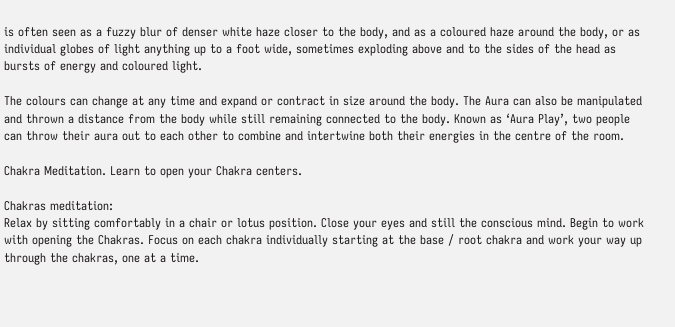is often seen as a fuzzy blur of denser white haze closer to the body, and as a coloured haze around the body, or as individual globes of light anything up to a foot wide, sometimes exploding above and to the sides of the head as bursts of energy and coloured light.

The colours can change at any time and expand or contract in size around the body. The Aura can also be manipulated and thrown a distance from the body while still remaining connected to the body. Known as ‘Aura Play’, two people can throw their aura out to each other to combine and intertwine both their energies in the centre of the room.

Chakra Meditation. Learn to open your Chakra centers.

Chakras meditation:
Relax by sitting comfortably in a chair or lotus position. Close your eyes and still the conscious mind. Begin to work with opening the Chakras. Focus on each chakra individually starting at the base / root chakra and work your way up through the chakras, one at a time.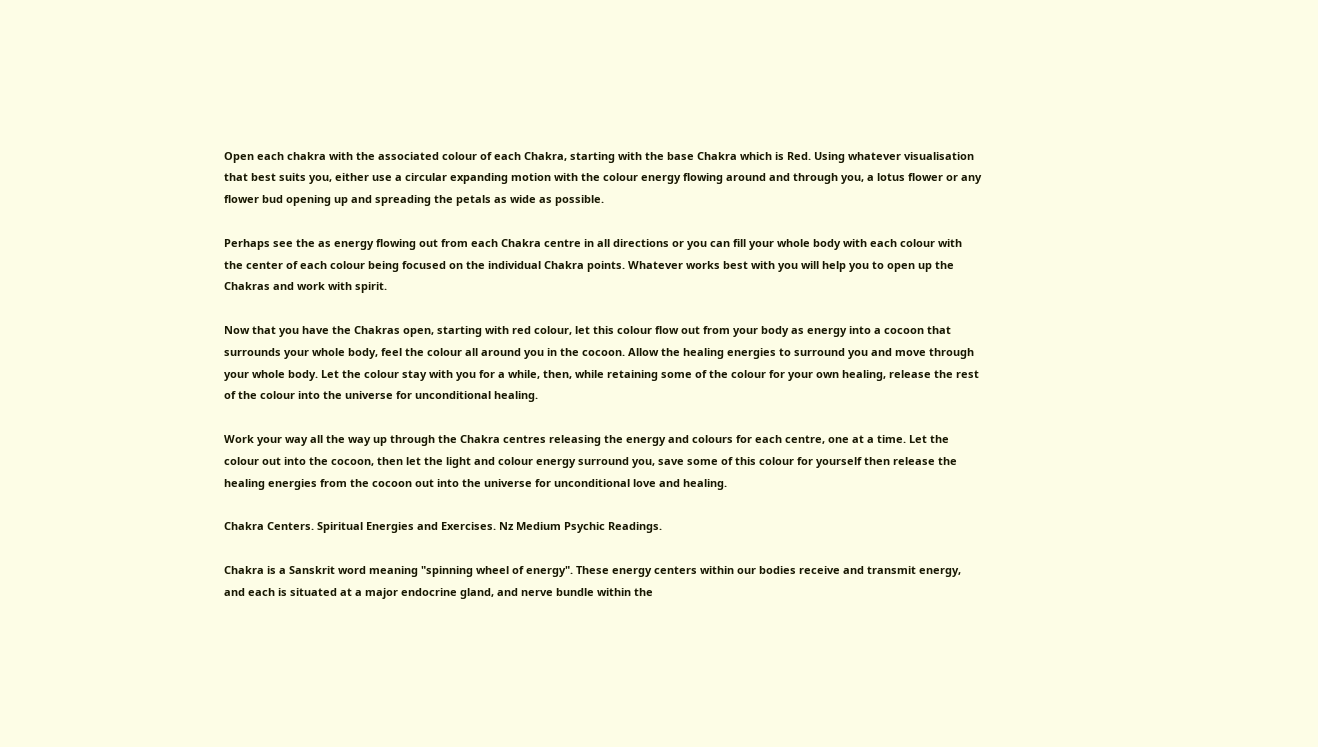Open each chakra with the associated colour of each Chakra, starting with the base Chakra which is Red. Using whatever visualisation that best suits you, either use a circular expanding motion with the colour energy flowing around and through you, a lotus flower or any flower bud opening up and spreading the petals as wide as possible.

Perhaps see the as energy flowing out from each Chakra centre in all directions or you can fill your whole body with each colour with the center of each colour being focused on the individual Chakra points. Whatever works best with you will help you to open up the Chakras and work with spirit.

Now that you have the Chakras open, starting with red colour, let this colour flow out from your body as energy into a cocoon that surrounds your whole body, feel the colour all around you in the cocoon. Allow the healing energies to surround you and move through your whole body. Let the colour stay with you for a while, then, while retaining some of the colour for your own healing, release the rest of the colour into the universe for unconditional healing.

Work your way all the way up through the Chakra centres releasing the energy and colours for each centre, one at a time. Let the colour out into the cocoon, then let the light and colour energy surround you, save some of this colour for yourself then release the healing energies from the cocoon out into the universe for unconditional love and healing.

Chakra Centers. Spiritual Energies and Exercises. Nz Medium Psychic Readings.

Chakra is a Sanskrit word meaning "spinning wheel of energy". These energy centers within our bodies receive and transmit energy, and each is situated at a major endocrine gland, and nerve bundle within the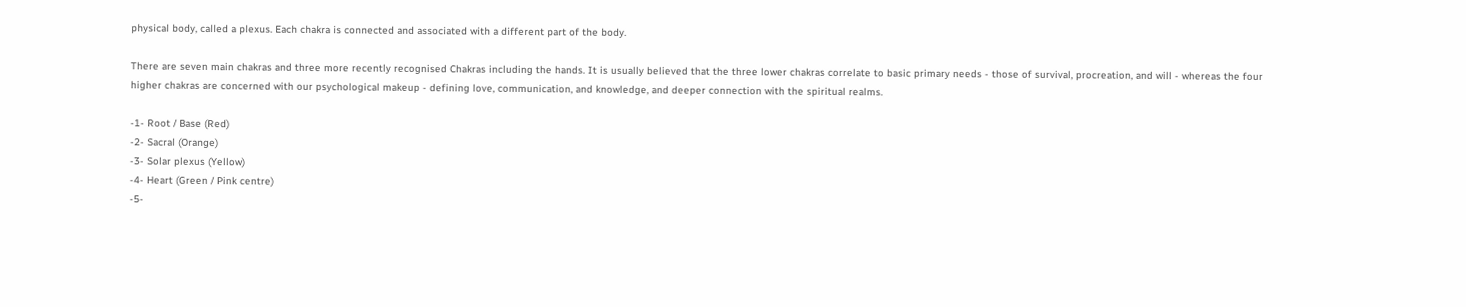physical body, called a plexus. Each chakra is connected and associated with a different part of the body.

There are seven main chakras and three more recently recognised Chakras including the hands. It is usually believed that the three lower chakras correlate to basic primary needs - those of survival, procreation, and will - whereas the four higher chakras are concerned with our psychological makeup - defining love, communication, and knowledge, and deeper connection with the spiritual realms.

-1- Root / Base (Red)
-2- Sacral (Orange)
-3- Solar plexus (Yellow)
-4- Heart (Green / Pink centre)
-5-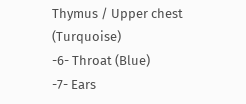Thymus / Upper chest (Turquoise)
-6- Throat (Blue)
-7- Ears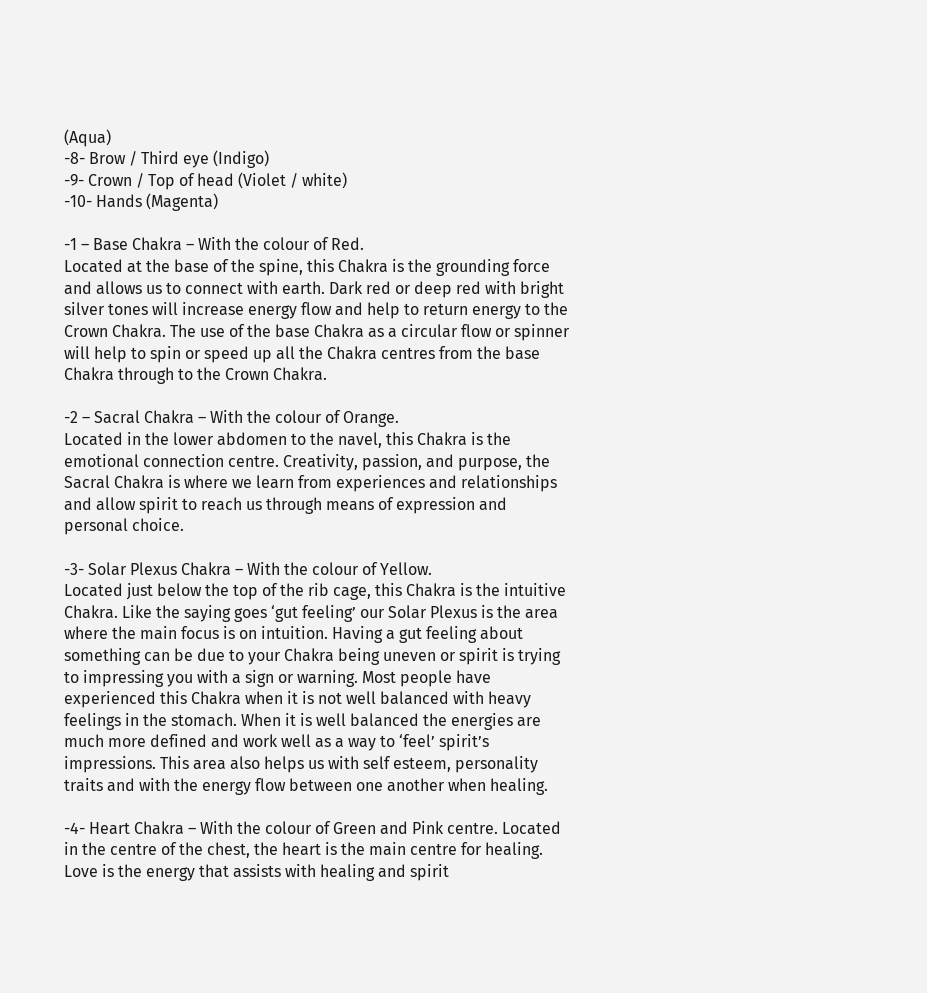(Aqua)
-8- Brow / Third eye (Indigo)
-9- Crown / Top of head (Violet / white)
-10- Hands (Magenta)

-1 – Base Chakra – With the colour of Red.
Located at the base of the spine, this Chakra is the grounding force and allows us to connect with earth. Dark red or deep red with bright silver tones will increase energy flow and help to return energy to the Crown Chakra. The use of the base Chakra as a circular flow or spinner will help to spin or speed up all the Chakra centres from the base Chakra through to the Crown Chakra.

-2 – Sacral Chakra – With the colour of Orange.
Located in the lower abdomen to the navel, this Chakra is the emotional connection centre. Creativity, passion, and purpose, the Sacral Chakra is where we learn from experiences and relationships and allow spirit to reach us through means of expression and personal choice.

-3- Solar Plexus Chakra – With the colour of Yellow.
Located just below the top of the rib cage, this Chakra is the intuitive Chakra. Like the saying goes ‘gut feeling’ our Solar Plexus is the area where the main focus is on intuition. Having a gut feeling about something can be due to your Chakra being uneven or spirit is trying to impressing you with a sign or warning. Most people have experienced this Chakra when it is not well balanced with heavy feelings in the stomach. When it is well balanced the energies are much more defined and work well as a way to ‘feel’ spirit’s impressions. This area also helps us with self esteem, personality traits and with the energy flow between one another when healing.

-4- Heart Chakra – With the colour of Green and Pink centre. Located in the centre of the chest, the heart is the main centre for healing. Love is the energy that assists with healing and spirit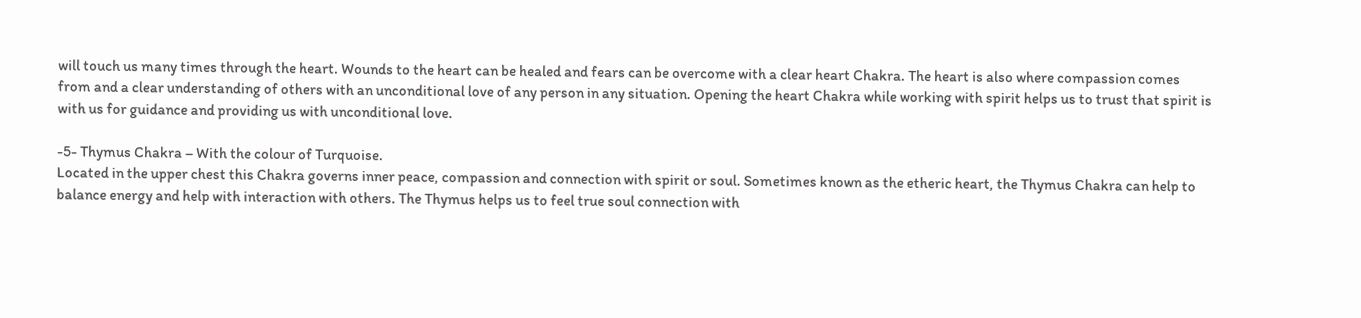will touch us many times through the heart. Wounds to the heart can be healed and fears can be overcome with a clear heart Chakra. The heart is also where compassion comes from and a clear understanding of others with an unconditional love of any person in any situation. Opening the heart Chakra while working with spirit helps us to trust that spirit is with us for guidance and providing us with unconditional love.

-5- Thymus Chakra – With the colour of Turquoise.
Located in the upper chest this Chakra governs inner peace, compassion and connection with spirit or soul. Sometimes known as the etheric heart, the Thymus Chakra can help to balance energy and help with interaction with others. The Thymus helps us to feel true soul connection with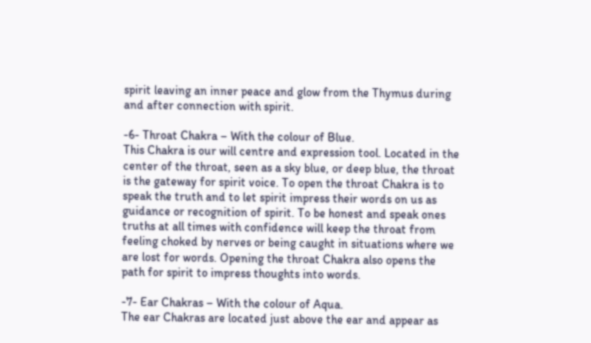spirit leaving an inner peace and glow from the Thymus during and after connection with spirit.

-6- Throat Chakra – With the colour of Blue.
This Chakra is our will centre and expression tool. Located in the center of the throat, seen as a sky blue, or deep blue, the throat is the gateway for spirit voice. To open the throat Chakra is to speak the truth and to let spirit impress their words on us as guidance or recognition of spirit. To be honest and speak ones truths at all times with confidence will keep the throat from feeling choked by nerves or being caught in situations where we are lost for words. Opening the throat Chakra also opens the path for spirit to impress thoughts into words.

-7- Ear Chakras – With the colour of Aqua.
The ear Chakras are located just above the ear and appear as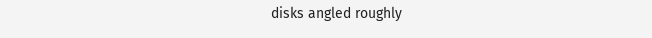disks angled roughly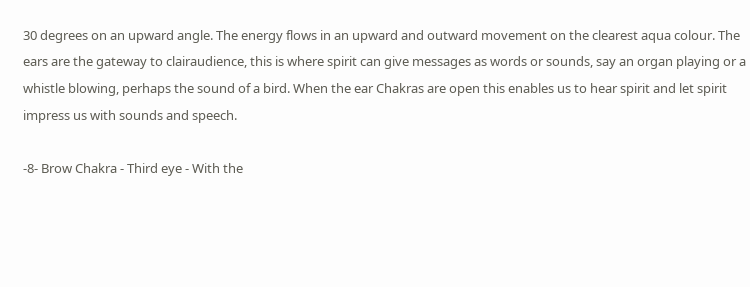30 degrees on an upward angle. The energy flows in an upward and outward movement on the clearest aqua colour. The ears are the gateway to clairaudience, this is where spirit can give messages as words or sounds, say an organ playing or a whistle blowing, perhaps the sound of a bird. When the ear Chakras are open this enables us to hear spirit and let spirit impress us with sounds and speech.

-8- Brow Chakra - Third eye - With the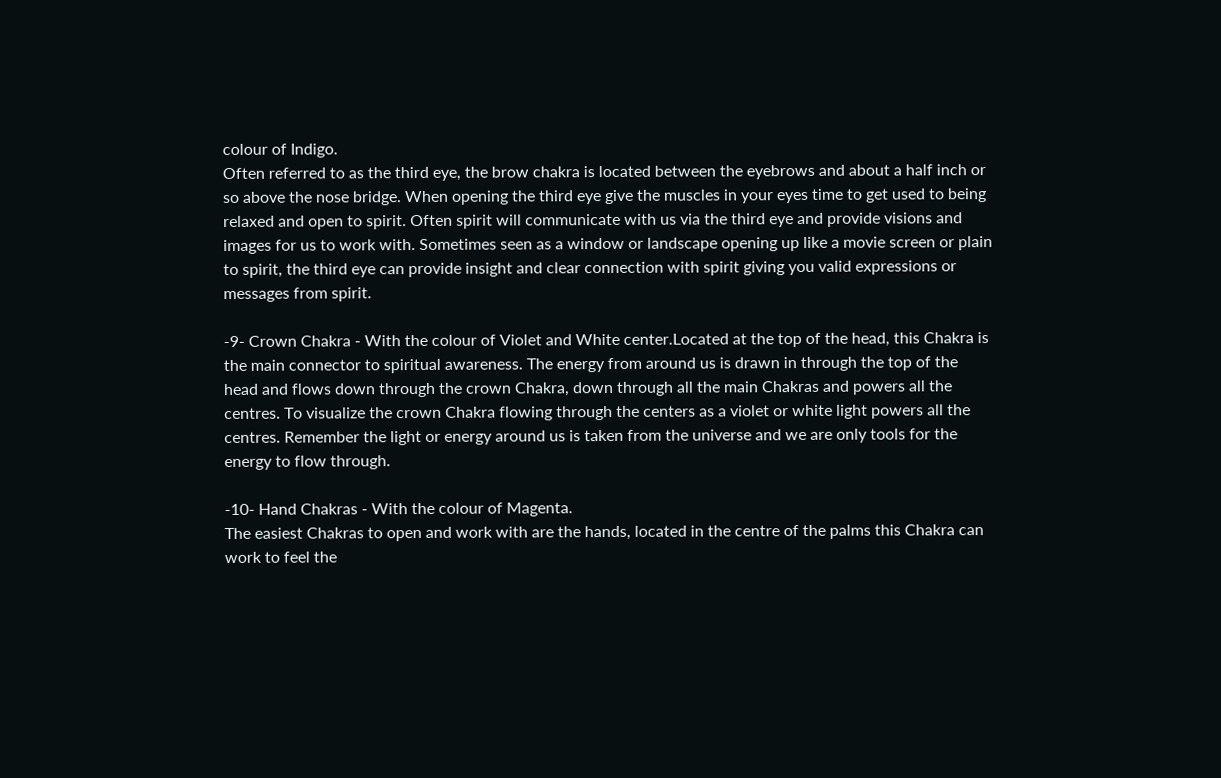colour of Indigo.
Often referred to as the third eye, the brow chakra is located between the eyebrows and about a half inch or so above the nose bridge. When opening the third eye give the muscles in your eyes time to get used to being relaxed and open to spirit. Often spirit will communicate with us via the third eye and provide visions and images for us to work with. Sometimes seen as a window or landscape opening up like a movie screen or plain to spirit, the third eye can provide insight and clear connection with spirit giving you valid expressions or messages from spirit.

-9- Crown Chakra - With the colour of Violet and White center.Located at the top of the head, this Chakra is the main connector to spiritual awareness. The energy from around us is drawn in through the top of the head and flows down through the crown Chakra, down through all the main Chakras and powers all the centres. To visualize the crown Chakra flowing through the centers as a violet or white light powers all the centres. Remember the light or energy around us is taken from the universe and we are only tools for the energy to flow through.

-10- Hand Chakras - With the colour of Magenta.
The easiest Chakras to open and work with are the hands, located in the centre of the palms this Chakra can work to feel the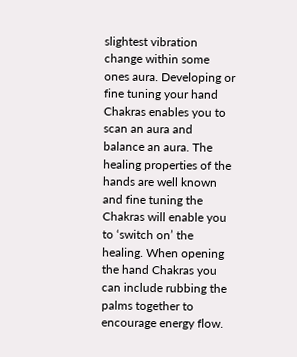slightest vibration change within some ones aura. Developing or fine tuning your hand Chakras enables you to scan an aura and balance an aura. The healing properties of the hands are well known and fine tuning the Chakras will enable you to ‘switch on’ the healing. When opening the hand Chakras you can include rubbing the palms together to encourage energy flow.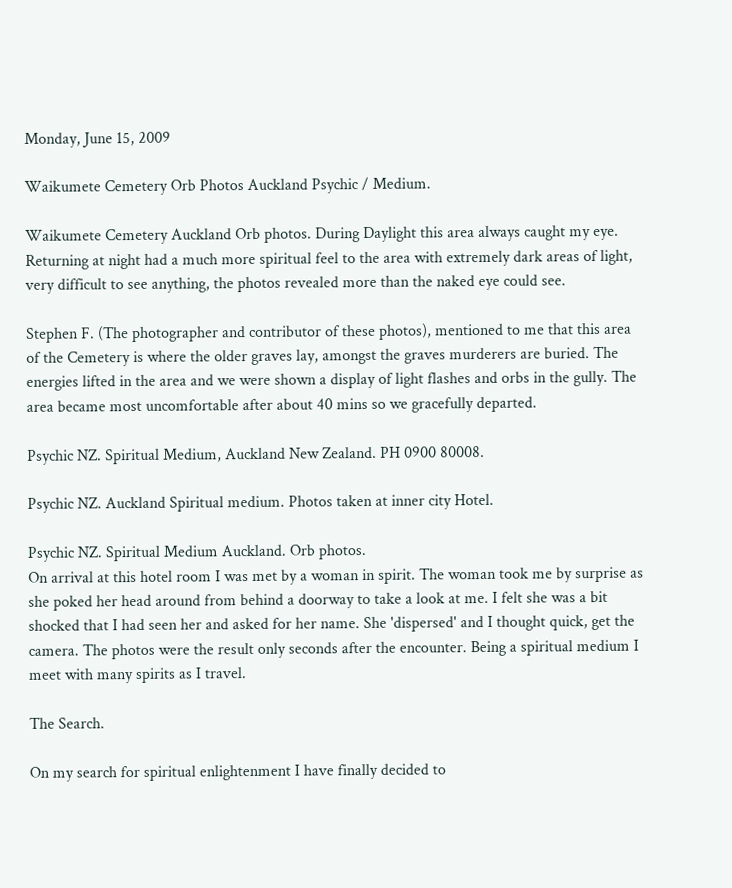Monday, June 15, 2009

Waikumete Cemetery Orb Photos Auckland Psychic / Medium.

Waikumete Cemetery Auckland Orb photos. During Daylight this area always caught my eye. Returning at night had a much more spiritual feel to the area with extremely dark areas of light, very difficult to see anything, the photos revealed more than the naked eye could see.

Stephen F. (The photographer and contributor of these photos), mentioned to me that this area of the Cemetery is where the older graves lay, amongst the graves murderers are buried. The energies lifted in the area and we were shown a display of light flashes and orbs in the gully. The area became most uncomfortable after about 40 mins so we gracefully departed.

Psychic NZ. Spiritual Medium, Auckland New Zealand. PH 0900 80008.

Psychic NZ. Auckland Spiritual medium. Photos taken at inner city Hotel.

Psychic NZ. Spiritual Medium Auckland. Orb photos.
On arrival at this hotel room I was met by a woman in spirit. The woman took me by surprise as she poked her head around from behind a doorway to take a look at me. I felt she was a bit shocked that I had seen her and asked for her name. She 'dispersed' and I thought quick, get the camera. The photos were the result only seconds after the encounter. Being a spiritual medium I meet with many spirits as I travel.

The Search.

On my search for spiritual enlightenment I have finally decided to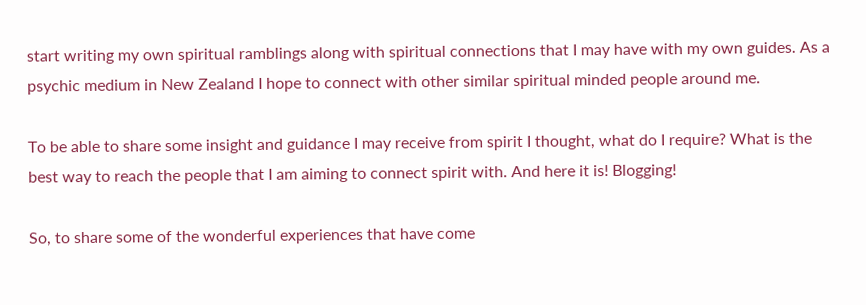start writing my own spiritual ramblings along with spiritual connections that I may have with my own guides. As a psychic medium in New Zealand I hope to connect with other similar spiritual minded people around me.

To be able to share some insight and guidance I may receive from spirit I thought, what do I require? What is the best way to reach the people that I am aiming to connect spirit with. And here it is! Blogging!

So, to share some of the wonderful experiences that have come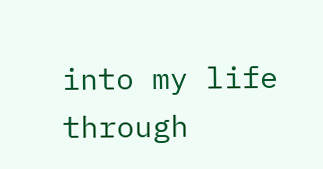into my life through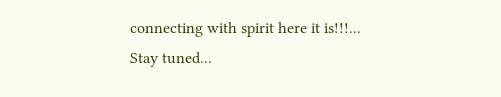connecting with spirit here it is!!!... Stay tuned...